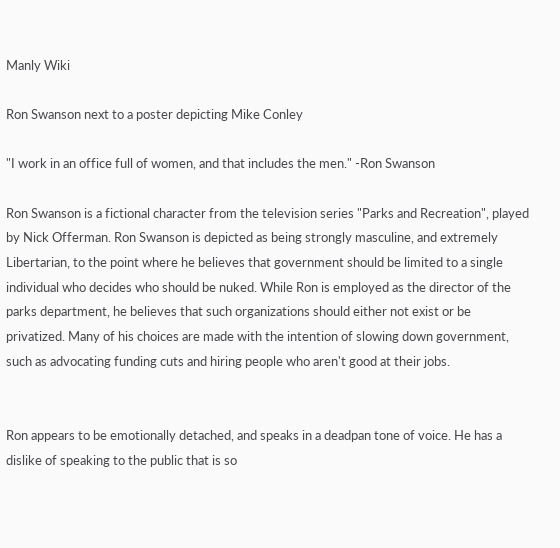Manly Wiki

Ron Swanson next to a poster depicting Mike Conley

"I work in an office full of women, and that includes the men." -Ron Swanson

Ron Swanson is a fictional character from the television series "Parks and Recreation", played by Nick Offerman. Ron Swanson is depicted as being strongly masculine, and extremely Libertarian, to the point where he believes that government should be limited to a single individual who decides who should be nuked. While Ron is employed as the director of the parks department, he believes that such organizations should either not exist or be privatized. Many of his choices are made with the intention of slowing down government, such as advocating funding cuts and hiring people who aren't good at their jobs.


Ron appears to be emotionally detached, and speaks in a deadpan tone of voice. He has a dislike of speaking to the public that is so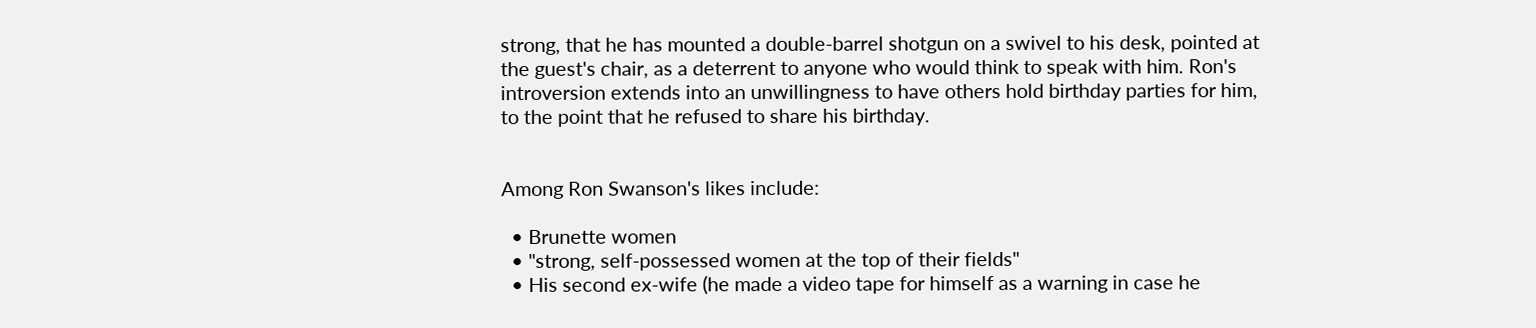strong, that he has mounted a double-barrel shotgun on a swivel to his desk, pointed at the guest's chair, as a deterrent to anyone who would think to speak with him. Ron's introversion extends into an unwillingness to have others hold birthday parties for him, to the point that he refused to share his birthday.


Among Ron Swanson's likes include:

  • Brunette women
  • "strong, self-possessed women at the top of their fields"
  • His second ex-wife (he made a video tape for himself as a warning in case he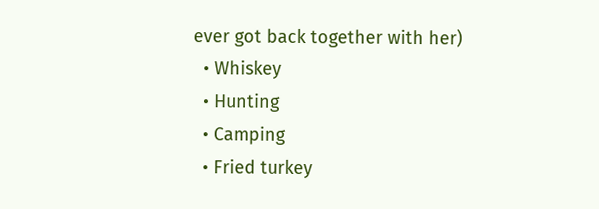ever got back together with her)
  • Whiskey
  • Hunting
  • Camping
  • Fried turkey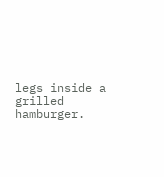legs inside a grilled hamburger.